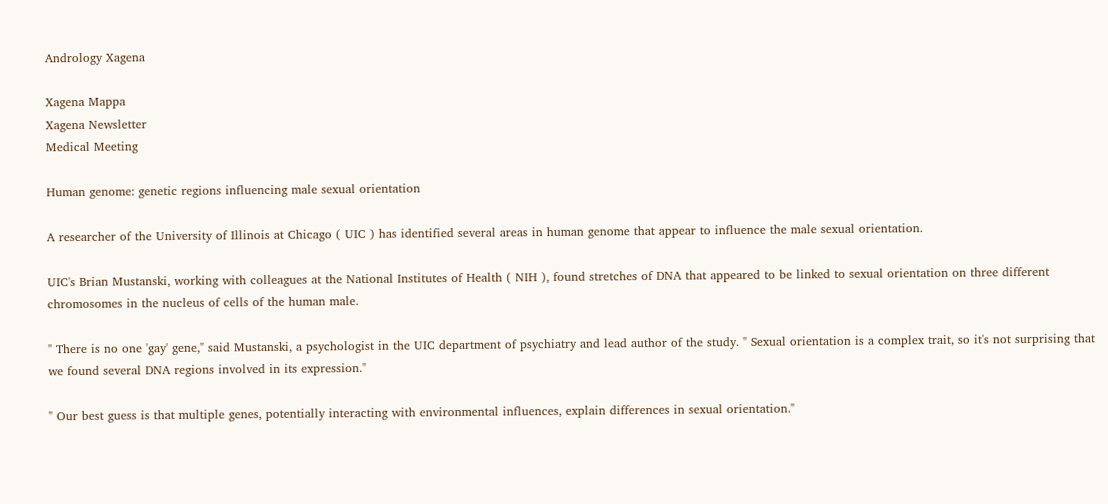Andrology Xagena

Xagena Mappa
Xagena Newsletter
Medical Meeting

Human genome: genetic regions influencing male sexual orientation

A researcher of the University of Illinois at Chicago ( UIC ) has identified several areas in human genome that appear to influence the male sexual orientation.

UIC's Brian Mustanski, working with colleagues at the National Institutes of Health ( NIH ), found stretches of DNA that appeared to be linked to sexual orientation on three different chromosomes in the nucleus of cells of the human male.

" There is no one 'gay' gene," said Mustanski, a psychologist in the UIC department of psychiatry and lead author of the study. " Sexual orientation is a complex trait, so it's not surprising that we found several DNA regions involved in its expression."

" Our best guess is that multiple genes, potentially interacting with environmental influences, explain differences in sexual orientation."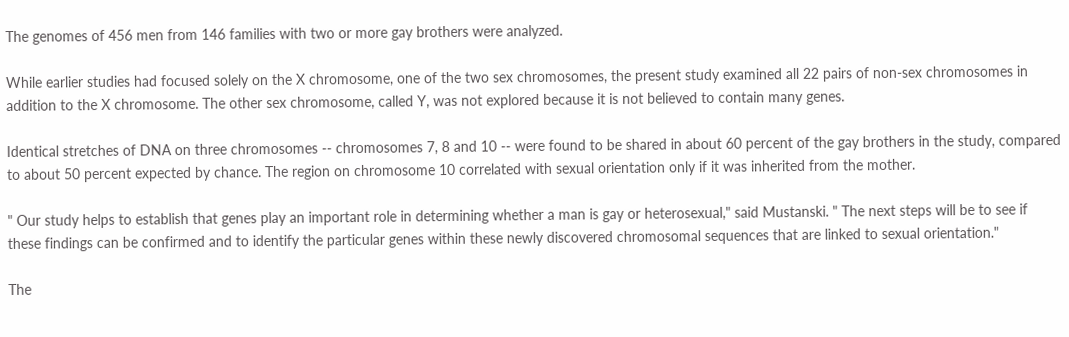The genomes of 456 men from 146 families with two or more gay brothers were analyzed.

While earlier studies had focused solely on the X chromosome, one of the two sex chromosomes, the present study examined all 22 pairs of non-sex chromosomes in addition to the X chromosome. The other sex chromosome, called Y, was not explored because it is not believed to contain many genes.

Identical stretches of DNA on three chromosomes -- chromosomes 7, 8 and 10 -- were found to be shared in about 60 percent of the gay brothers in the study, compared to about 50 percent expected by chance. The region on chromosome 10 correlated with sexual orientation only if it was inherited from the mother.

" Our study helps to establish that genes play an important role in determining whether a man is gay or heterosexual," said Mustanski. " The next steps will be to see if these findings can be confirmed and to identify the particular genes within these newly discovered chromosomal sequences that are linked to sexual orientation."

The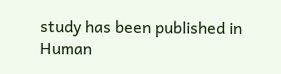study has been published in Human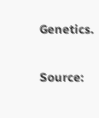Genetics.

Source: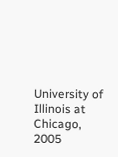University of Illinois at Chicago, 2005